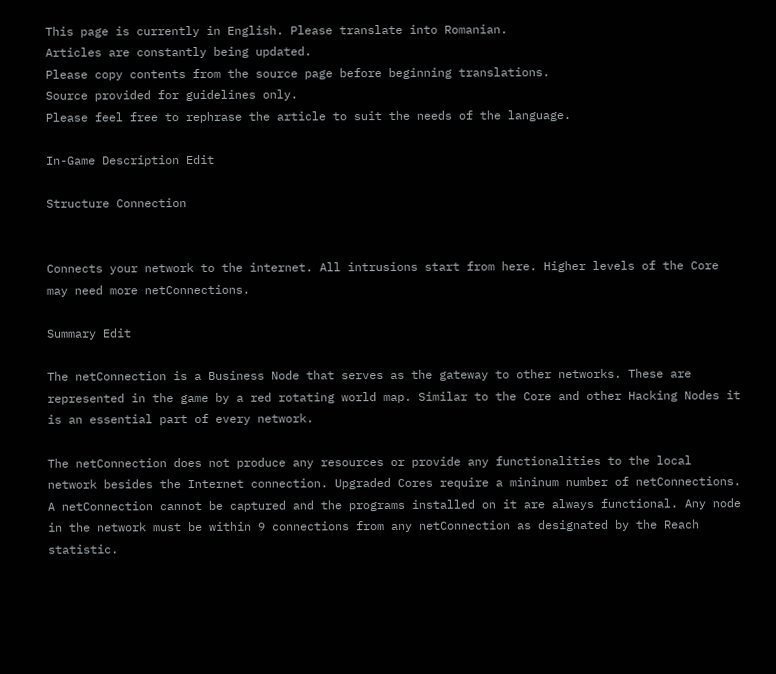This page is currently in English. Please translate into Romanian.
Articles are constantly being updated.
Please copy contents from the source page before beginning translations.
Source provided for guidelines only.
Please feel free to rephrase the article to suit the needs of the language.

In-Game Description Edit

Structure Connection


Connects your network to the internet. All intrusions start from here. Higher levels of the Core may need more netConnections.

Summary Edit

The netConnection is a Business Node that serves as the gateway to other networks. These are represented in the game by a red rotating world map. Similar to the Core and other Hacking Nodes it is an essential part of every network.

The netConnection does not produce any resources or provide any functionalities to the local network besides the Internet connection. Upgraded Cores require a mininum number of netConnections. A netConnection cannot be captured and the programs installed on it are always functional. Any node in the network must be within 9 connections from any netConnection as designated by the Reach statistic.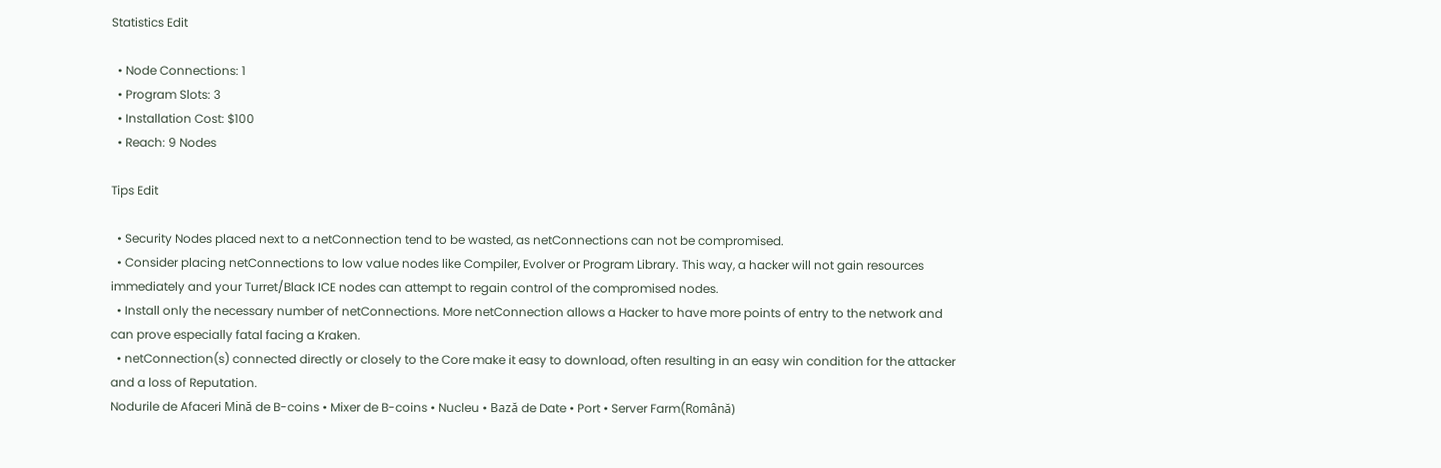Statistics Edit

  • Node Connections: 1
  • Program Slots: 3
  • Installation Cost: $100
  • Reach: 9 Nodes

Tips Edit

  • Security Nodes placed next to a netConnection tend to be wasted, as netConnections can not be compromised.
  • Consider placing netConnections to low value nodes like Compiler, Evolver or Program Library. This way, a hacker will not gain resources immediately and your Turret/Black ICE nodes can attempt to regain control of the compromised nodes.
  • Install only the necessary number of netConnections. More netConnection allows a Hacker to have more points of entry to the network and can prove especially fatal facing a Kraken.
  • netConnection(s) connected directly or closely to the Core make it easy to download, often resulting in an easy win condition for the attacker and a loss of Reputation.
Nodurile de Afaceri Mină de B-coins • Mixer de B-coins • Nucleu • Bază de Date • Port • Server Farm(Română)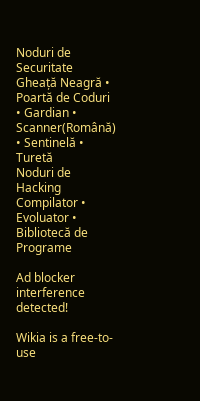Noduri de Securitate Gheață Neagră • Poartă de Coduri • Gardian • Scanner(Română) • Sentinelă • Turetă
Noduri de Hacking Compilator • Evoluator • Bibliotecă de Programe

Ad blocker interference detected!

Wikia is a free-to-use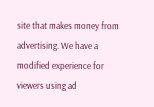site that makes money from advertising. We have a modified experience for viewers using ad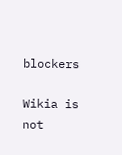blockers

Wikia is not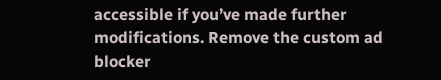accessible if you’ve made further modifications. Remove the custom ad blocker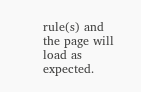rule(s) and the page will load as expected.